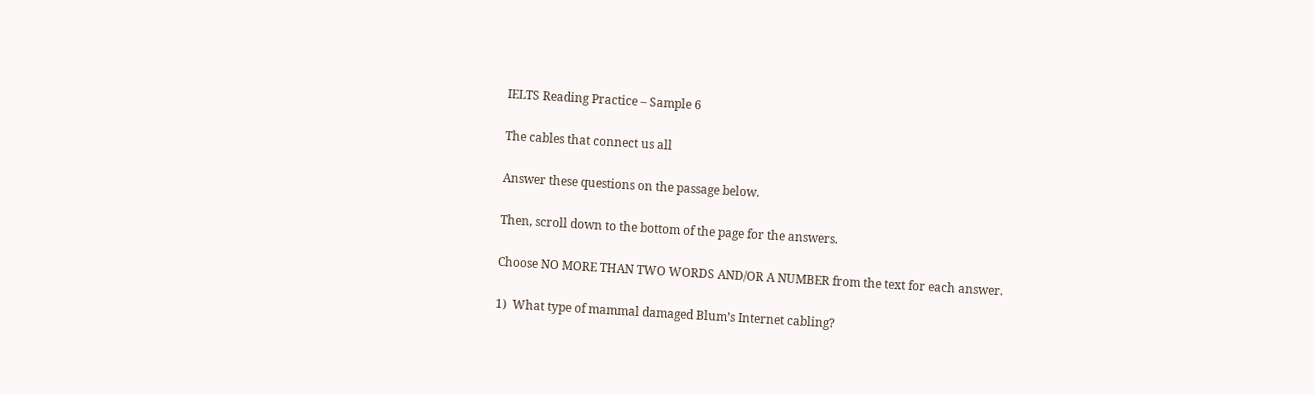IELTS Reading Practice – Sample 6

The cables that connect us all

Answer these questions on the passage below.

Then, scroll down to the bottom of the page for the answers.

Choose NO MORE THAN TWO WORDS AND/OR A NUMBER from the text for each answer.

1)  What type of mammal damaged Blum’s Internet cabling?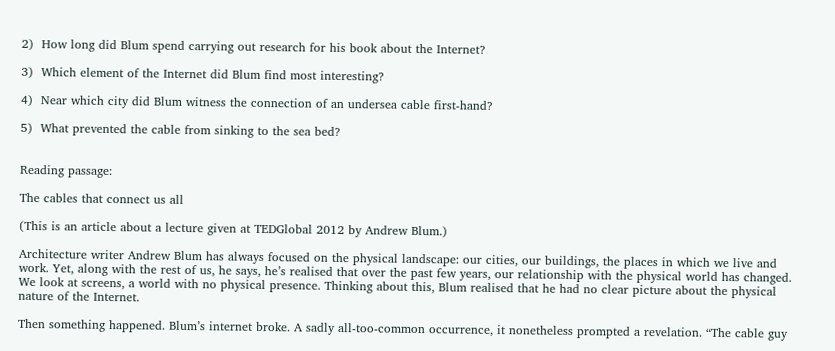2)  How long did Blum spend carrying out research for his book about the Internet?

3)  Which element of the Internet did Blum find most interesting?

4)  Near which city did Blum witness the connection of an undersea cable first-hand?

5)  What prevented the cable from sinking to the sea bed?


Reading passage:

The cables that connect us all

(This is an article about a lecture given at TEDGlobal 2012 by Andrew Blum.)

Architecture writer Andrew Blum has always focused on the physical landscape: our cities, our buildings, the places in which we live and work. Yet, along with the rest of us, he says, he’s realised that over the past few years, our relationship with the physical world has changed. We look at screens, a world with no physical presence. Thinking about this, Blum realised that he had no clear picture about the physical nature of the Internet.

Then something happened. Blum’s internet broke. A sadly all-too-common occurrence, it nonetheless prompted a revelation. “The cable guy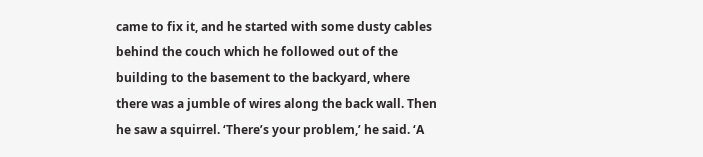came to fix it, and he started with some dusty cables behind the couch which he followed out of the building to the basement to the backyard, where there was a jumble of wires along the back wall. Then he saw a squirrel. ‘There’s your problem,’ he said. ‘A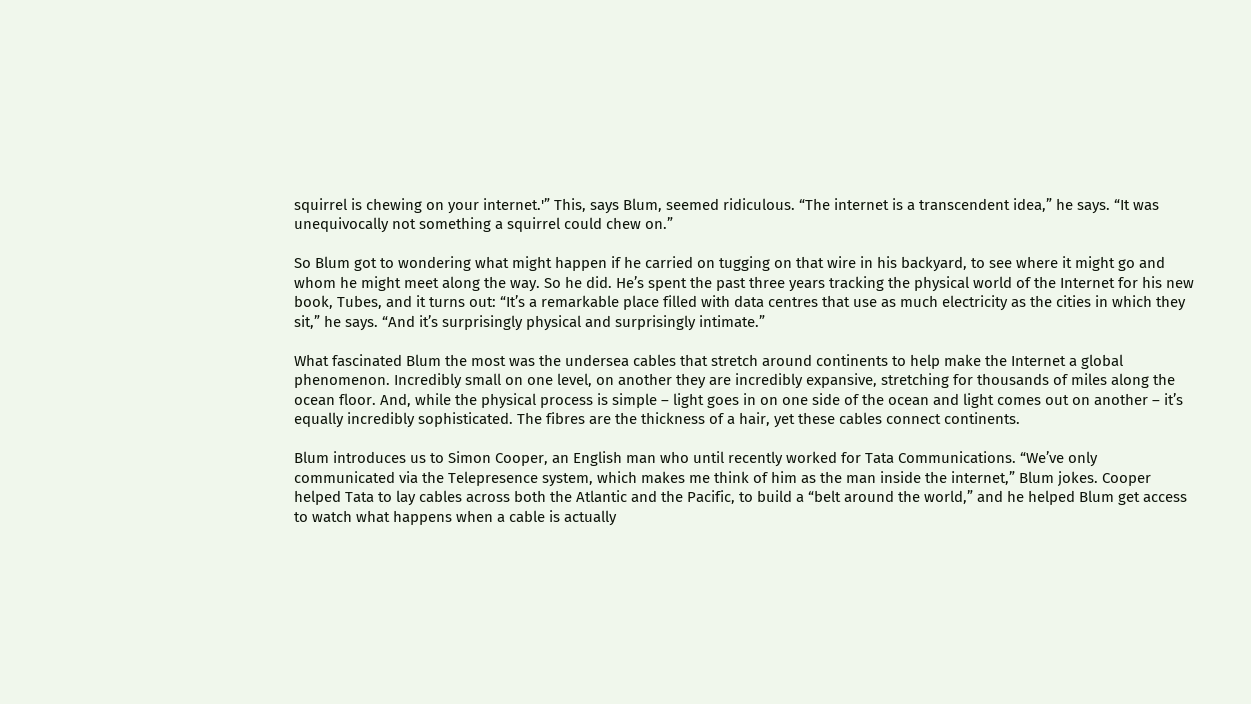squirrel is chewing on your internet.'” This, says Blum, seemed ridiculous. “The internet is a transcendent idea,” he says. “It was unequivocally not something a squirrel could chew on.”

So Blum got to wondering what might happen if he carried on tugging on that wire in his backyard, to see where it might go and whom he might meet along the way. So he did. He’s spent the past three years tracking the physical world of the Internet for his new book, Tubes, and it turns out: “It’s a remarkable place filled with data centres that use as much electricity as the cities in which they sit,” he says. “And it’s surprisingly physical and surprisingly intimate.”

What fascinated Blum the most was the undersea cables that stretch around continents to help make the Internet a global phenomenon. Incredibly small on one level, on another they are incredibly expansive, stretching for thousands of miles along the ocean floor. And, while the physical process is simple – light goes in on one side of the ocean and light comes out on another – it’s equally incredibly sophisticated. The fibres are the thickness of a hair, yet these cables connect continents.

Blum introduces us to Simon Cooper, an English man who until recently worked for Tata Communications. “We’ve only communicated via the Telepresence system, which makes me think of him as the man inside the internet,” Blum jokes. Cooper helped Tata to lay cables across both the Atlantic and the Pacific, to build a “belt around the world,” and he helped Blum get access to watch what happens when a cable is actually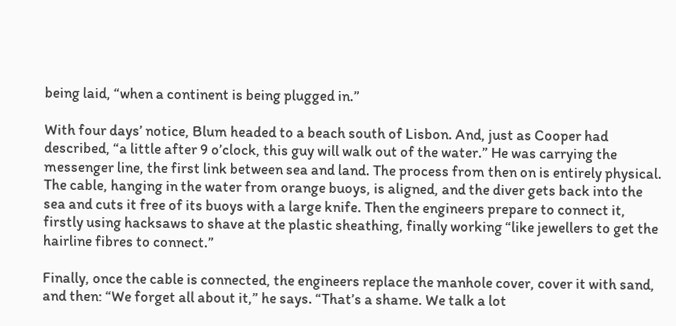being laid, “when a continent is being plugged in.”

With four days’ notice, Blum headed to a beach south of Lisbon. And, just as Cooper had described, “a little after 9 o’clock, this guy will walk out of the water.” He was carrying the messenger line, the first link between sea and land. The process from then on is entirely physical. The cable, hanging in the water from orange buoys, is aligned, and the diver gets back into the sea and cuts it free of its buoys with a large knife. Then the engineers prepare to connect it, firstly using hacksaws to shave at the plastic sheathing, finally working “like jewellers to get the hairline fibres to connect.”

Finally, once the cable is connected, the engineers replace the manhole cover, cover it with sand, and then: “We forget all about it,” he says. “That’s a shame. We talk a lot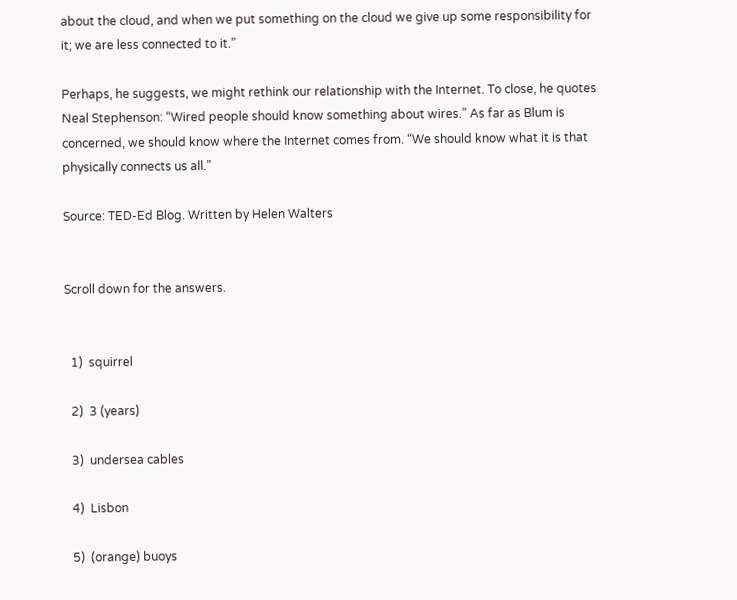about the cloud, and when we put something on the cloud we give up some responsibility for it; we are less connected to it.”

Perhaps, he suggests, we might rethink our relationship with the Internet. To close, he quotes Neal Stephenson: “Wired people should know something about wires.” As far as Blum is concerned, we should know where the Internet comes from. “We should know what it is that physically connects us all.”

Source: TED-Ed Blog. Written by Helen Walters


Scroll down for the answers.


  1)  squirrel

  2)  3 (years)

  3)  undersea cables

  4)  Lisbon

  5)  (orange) buoys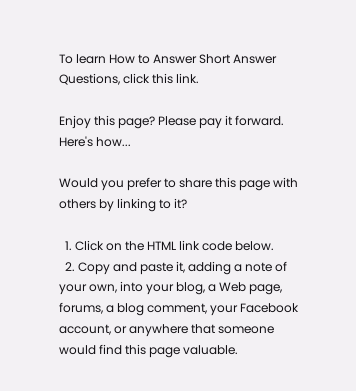To learn How to Answer Short Answer Questions, click this link.

Enjoy this page? Please pay it forward. Here's how...

Would you prefer to share this page with others by linking to it?

  1. Click on the HTML link code below.
  2. Copy and paste it, adding a note of your own, into your blog, a Web page, forums, a blog comment, your Facebook account, or anywhere that someone would find this page valuable.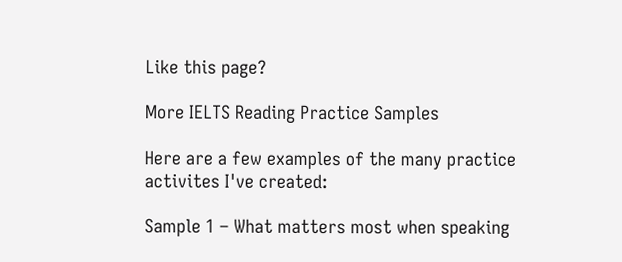Like this page?

More IELTS Reading Practice Samples

Here are a few examples of the many practice activites I've created:

Sample 1 – What matters most when speaking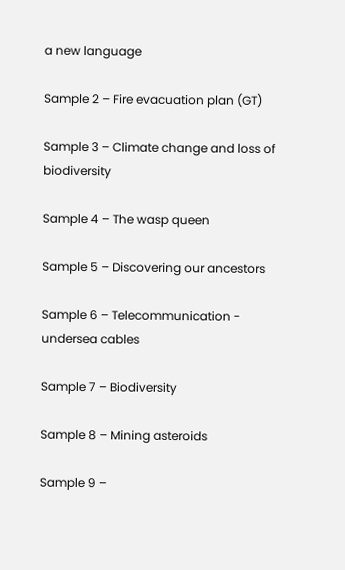a new language

Sample 2 – Fire evacuation plan (GT)

Sample 3 – Climate change and loss of biodiversity

Sample 4 – The wasp queen

Sample 5 – Discovering our ancestors

Sample 6 – Telecommunication - undersea cables

Sample 7 – Biodiversity

Sample 8 – Mining asteroids

Sample 9 –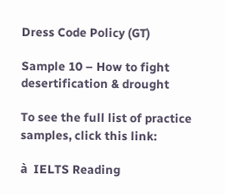Dress Code Policy (GT)

Sample 10 – How to fight desertification & drought

To see the full list of practice samples, click this link:

à  IELTS Reading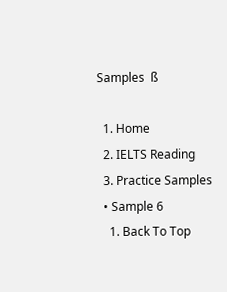Samples  ß

  1. Home
  2. IELTS Reading
  3. Practice Samples
  • Sample 6
    1. Back To Top